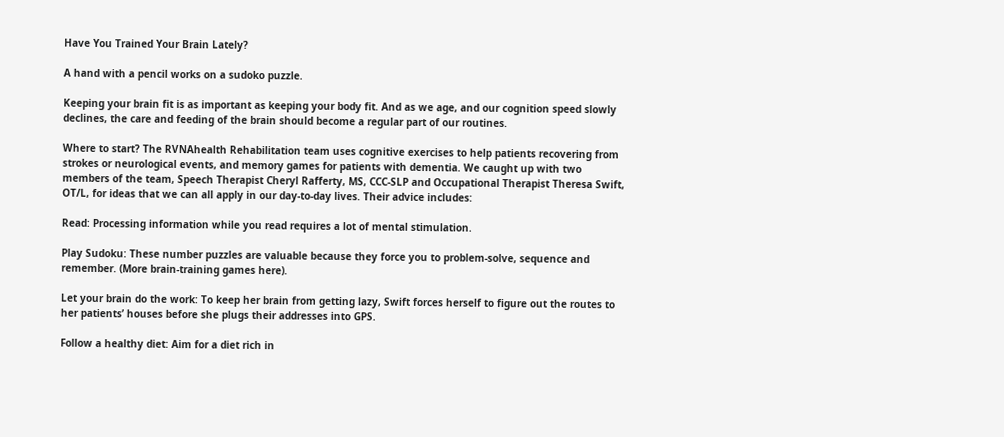Have You Trained Your Brain Lately?

A hand with a pencil works on a sudoko puzzle.

Keeping your brain fit is as important as keeping your body fit. And as we age, and our cognition speed slowly declines, the care and feeding of the brain should become a regular part of our routines.

Where to start? The RVNAhealth Rehabilitation team uses cognitive exercises to help patients recovering from strokes or neurological events, and memory games for patients with dementia. We caught up with two members of the team, Speech Therapist Cheryl Rafferty, MS, CCC-SLP and Occupational Therapist Theresa Swift, OT/L, for ideas that we can all apply in our day-to-day lives. Their advice includes:

Read: Processing information while you read requires a lot of mental stimulation.

Play Sudoku: These number puzzles are valuable because they force you to problem-solve, sequence and remember. (More brain-training games here).

Let your brain do the work: To keep her brain from getting lazy, Swift forces herself to figure out the routes to her patients’ houses before she plugs their addresses into GPS.

Follow a healthy diet: Aim for a diet rich in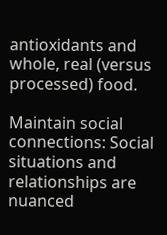antioxidants and whole, real (versus processed) food.

Maintain social connections: Social situations and relationships are nuanced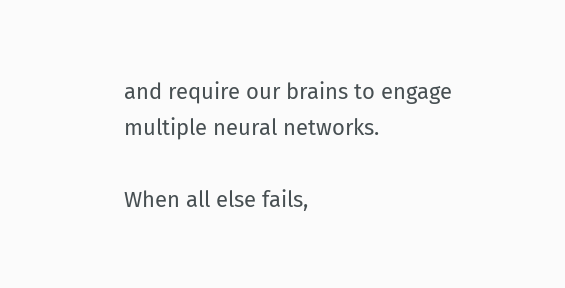and require our brains to engage multiple neural networks.

When all else fails,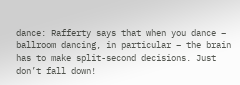dance: Rafferty says that when you dance – ballroom dancing, in particular – the brain has to make split-second decisions. Just don’t fall down!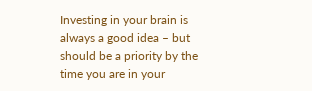Investing in your brain is always a good idea – but should be a priority by the time you are in your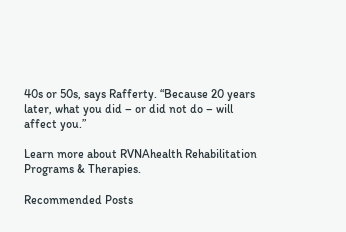40s or 50s, says Rafferty. “Because 20 years later, what you did – or did not do – will affect you.”

Learn more about RVNAhealth Rehabilitation Programs & Therapies.

Recommended Posts